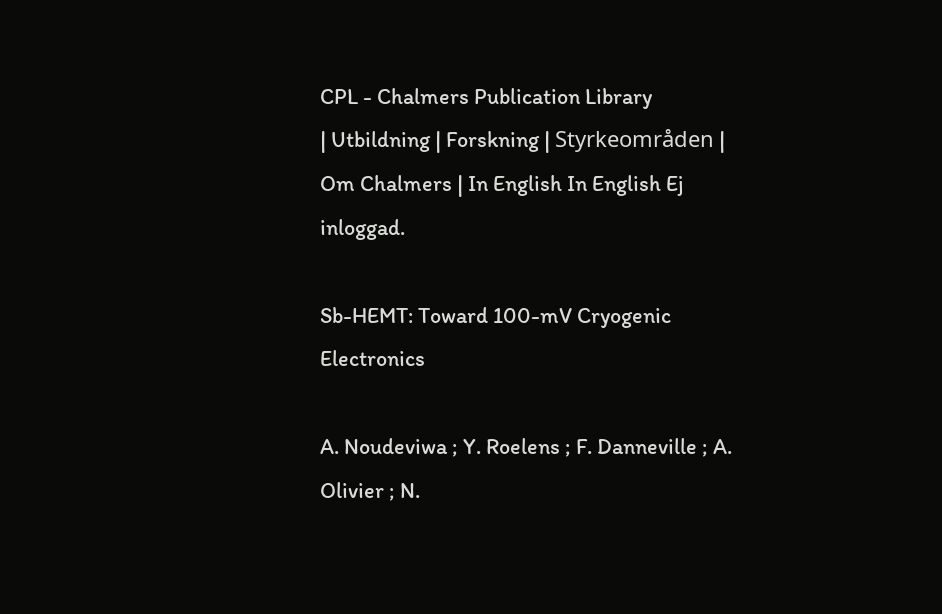CPL - Chalmers Publication Library
| Utbildning | Forskning | Styrkeområden | Om Chalmers | In English In English Ej inloggad.

Sb-HEMT: Toward 100-mV Cryogenic Electronics

A. Noudeviwa ; Y. Roelens ; F. Danneville ; A. Olivier ; N.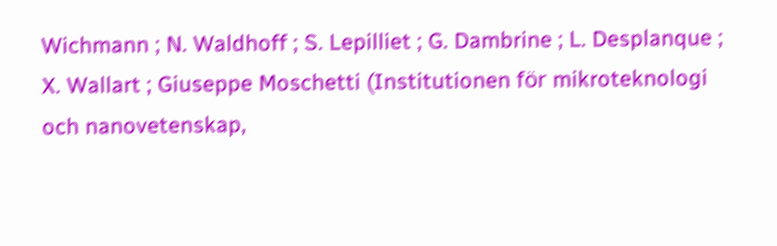Wichmann ; N. Waldhoff ; S. Lepilliet ; G. Dambrine ; L. Desplanque ; X. Wallart ; Giuseppe Moschetti (Institutionen för mikroteknologi och nanovetenskap,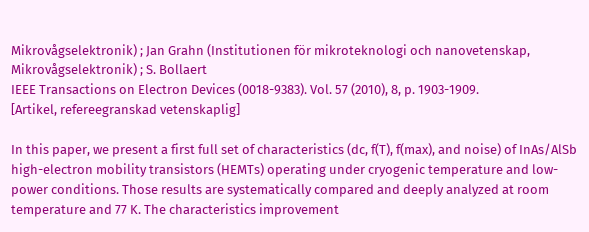Mikrovågselektronik) ; Jan Grahn (Institutionen för mikroteknologi och nanovetenskap, Mikrovågselektronik) ; S. Bollaert
IEEE Transactions on Electron Devices (0018-9383). Vol. 57 (2010), 8, p. 1903-1909.
[Artikel, refereegranskad vetenskaplig]

In this paper, we present a first full set of characteristics (dc, f(T), f(max), and noise) of InAs/AlSb high-electron mobility transistors (HEMTs) operating under cryogenic temperature and low-power conditions. Those results are systematically compared and deeply analyzed at room temperature and 77 K. The characteristics improvement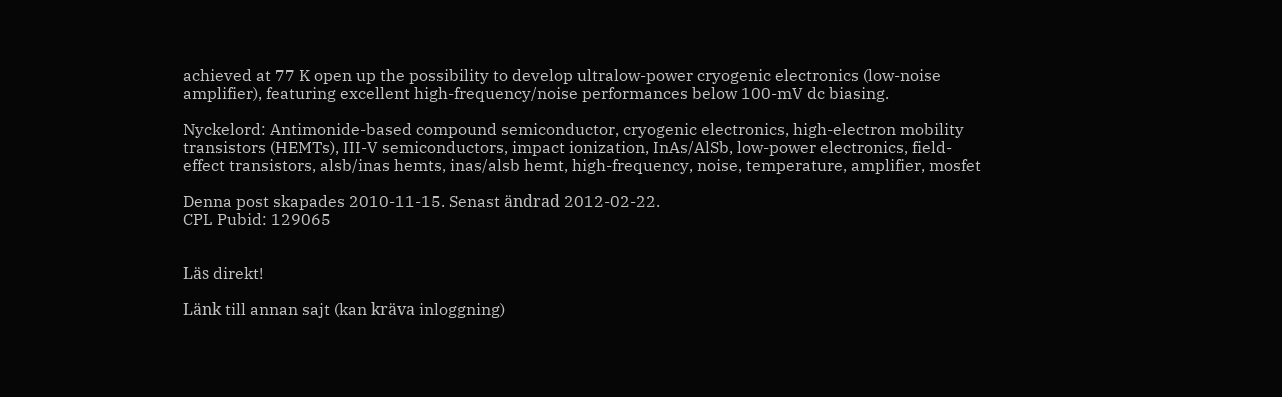achieved at 77 K open up the possibility to develop ultralow-power cryogenic electronics (low-noise amplifier), featuring excellent high-frequency/noise performances below 100-mV dc biasing.

Nyckelord: Antimonide-based compound semiconductor, cryogenic electronics, high-electron mobility transistors (HEMTs), III-V semiconductors, impact ionization, InAs/AlSb, low-power electronics, field-effect transistors, alsb/inas hemts, inas/alsb hemt, high-frequency, noise, temperature, amplifier, mosfet

Denna post skapades 2010-11-15. Senast ändrad 2012-02-22.
CPL Pubid: 129065


Läs direkt!

Länk till annan sajt (kan kräva inloggning)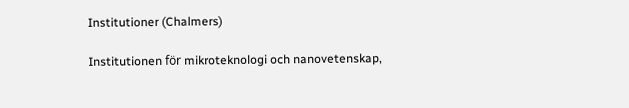Institutioner (Chalmers)

Institutionen för mikroteknologi och nanovetenskap,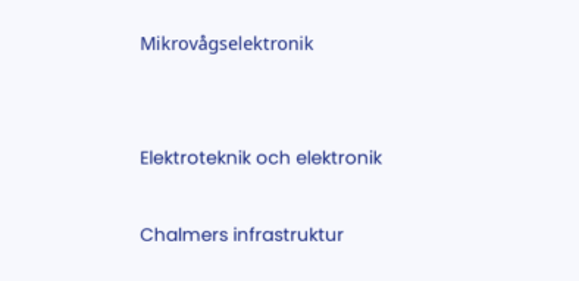Mikrovågselektronik


Elektroteknik och elektronik

Chalmers infrastruktur